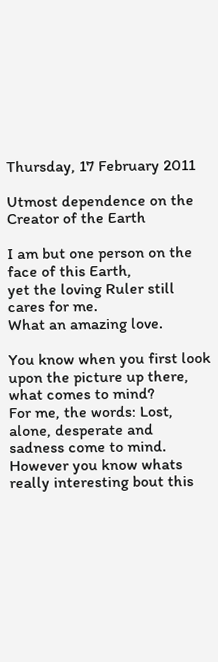Thursday, 17 February 2011

Utmost dependence on the Creator of the Earth

I am but one person on the face of this Earth,
yet the loving Ruler still cares for me.
What an amazing love.

You know when you first look upon the picture up there, what comes to mind?
For me, the words: Lost, alone, desperate and sadness come to mind.
However you know whats really interesting bout this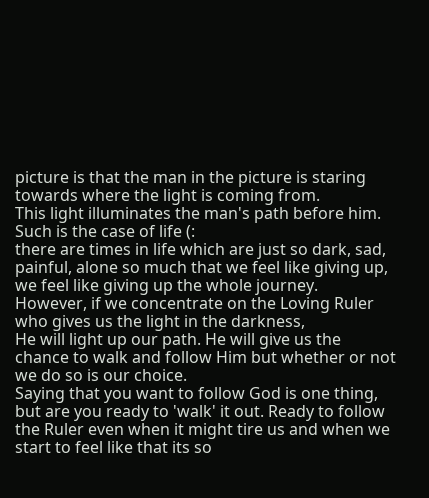picture is that the man in the picture is staring towards where the light is coming from.
This light illuminates the man's path before him.
Such is the case of life (:
there are times in life which are just so dark, sad, painful, alone so much that we feel like giving up,
we feel like giving up the whole journey.
However, if we concentrate on the Loving Ruler who gives us the light in the darkness,
He will light up our path. He will give us the chance to walk and follow Him but whether or not we do so is our choice.
Saying that you want to follow God is one thing, but are you ready to 'walk' it out. Ready to follow the Ruler even when it might tire us and when we start to feel like that its so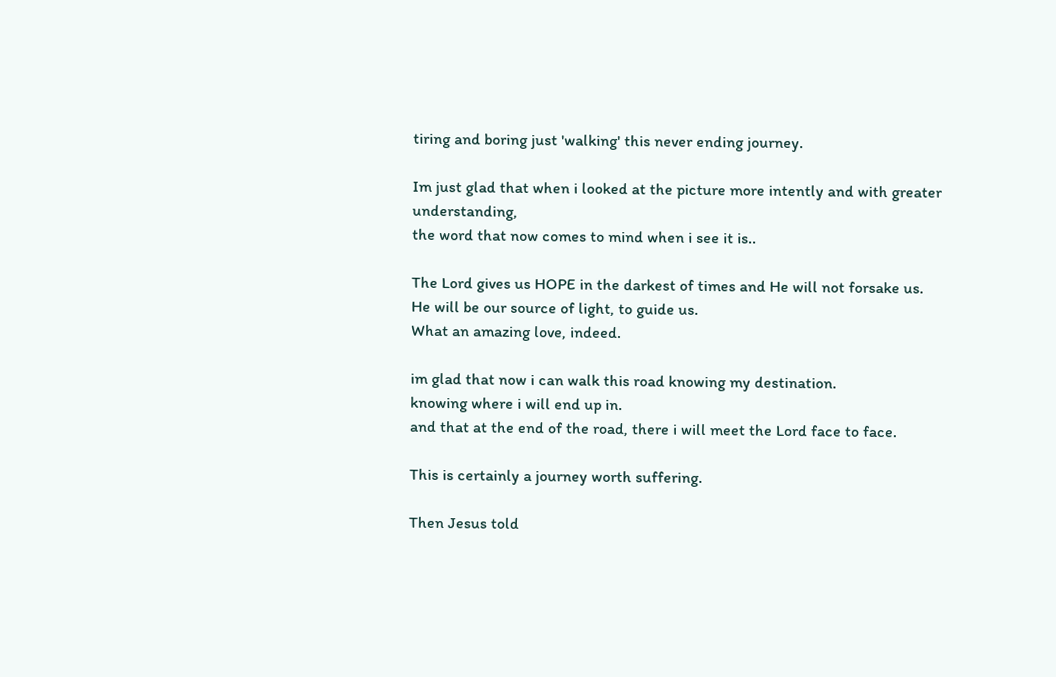tiring and boring just 'walking' this never ending journey.

Im just glad that when i looked at the picture more intently and with greater understanding,
the word that now comes to mind when i see it is..

The Lord gives us HOPE in the darkest of times and He will not forsake us.
He will be our source of light, to guide us.
What an amazing love, indeed.

im glad that now i can walk this road knowing my destination.
knowing where i will end up in.
and that at the end of the road, there i will meet the Lord face to face.

This is certainly a journey worth suffering.

Then Jesus told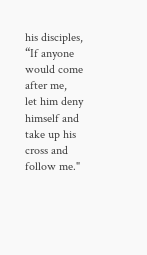his disciples,
“If anyone would come after me,
let him deny himself and
take up his cross and follow me."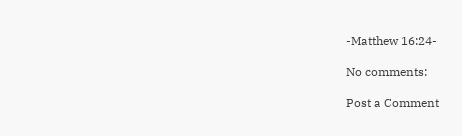-Matthew 16:24-

No comments:

Post a Comment